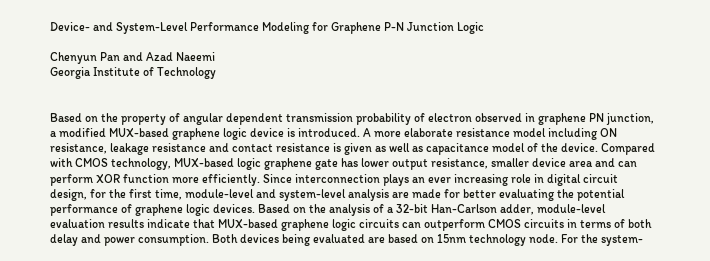Device- and System-Level Performance Modeling for Graphene P-N Junction Logic

Chenyun Pan and Azad Naeemi
Georgia Institute of Technology


Based on the property of angular dependent transmission probability of electron observed in graphene PN junction, a modified MUX-based graphene logic device is introduced. A more elaborate resistance model including ON resistance, leakage resistance and contact resistance is given as well as capacitance model of the device. Compared with CMOS technology, MUX-based logic graphene gate has lower output resistance, smaller device area and can perform XOR function more efficiently. Since interconnection plays an ever increasing role in digital circuit design, for the first time, module-level and system-level analysis are made for better evaluating the potential performance of graphene logic devices. Based on the analysis of a 32-bit Han-Carlson adder, module-level evaluation results indicate that MUX-based graphene logic circuits can outperform CMOS circuits in terms of both delay and power consumption. Both devices being evaluated are based on 15nm technology node. For the system-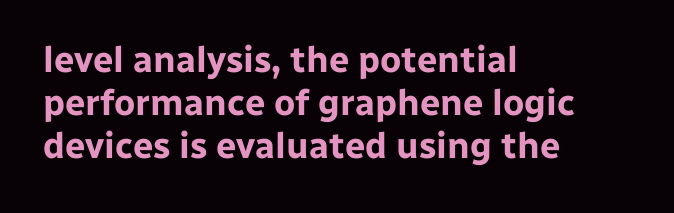level analysis, the potential performance of graphene logic devices is evaluated using the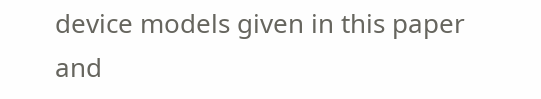device models given in this paper and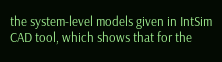the system-level models given in IntSim CAD tool, which shows that for the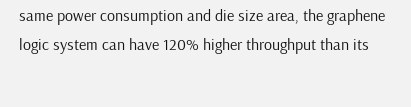same power consumption and die size area, the graphene logic system can have 120% higher throughput than its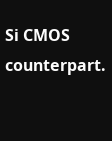Si CMOS counterpart.